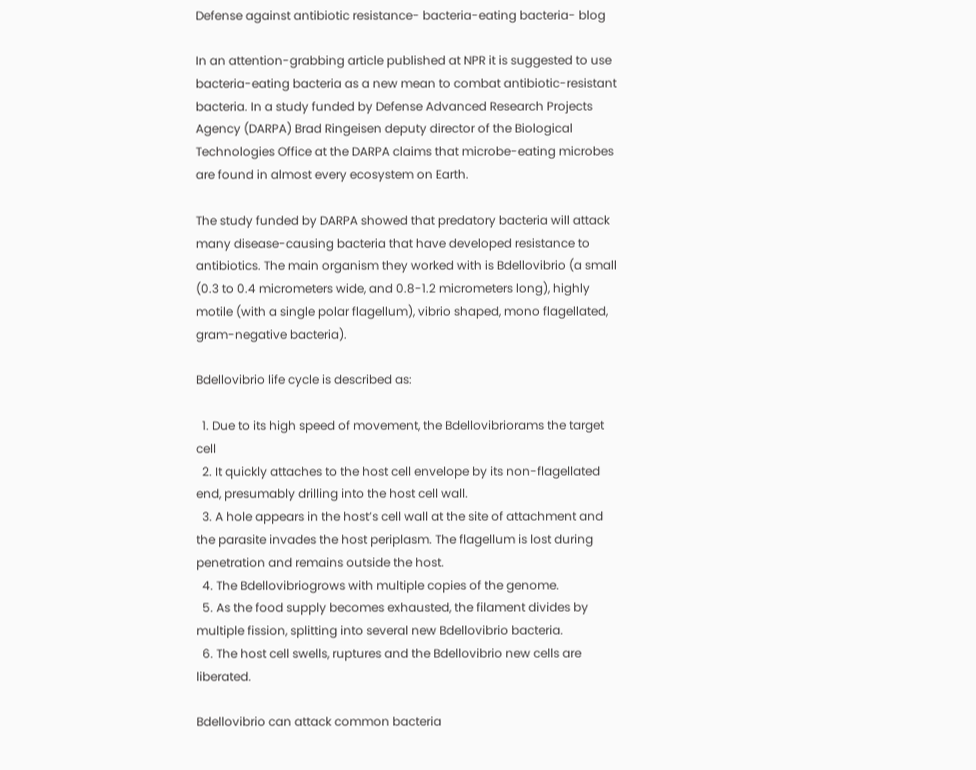Defense against antibiotic resistance- bacteria-eating bacteria- blog

In an attention-grabbing article published at NPR it is suggested to use bacteria-eating bacteria as a new mean to combat antibiotic-resistant bacteria. In a study funded by Defense Advanced Research Projects Agency (DARPA) Brad Ringeisen deputy director of the Biological Technologies Office at the DARPA claims that microbe-eating microbes are found in almost every ecosystem on Earth.

The study funded by DARPA showed that predatory bacteria will attack many disease-causing bacteria that have developed resistance to antibiotics. The main organism they worked with is Bdellovibrio (a small (0.3 to 0.4 micrometers wide, and 0.8-1.2 micrometers long), highly motile (with a single polar flagellum), vibrio shaped, mono flagellated, gram-negative bacteria).

Bdellovibrio life cycle is described as:

  1. Due to its high speed of movement, the Bdellovibriorams the target cell
  2. It quickly attaches to the host cell envelope by its non-flagellated end, presumably drilling into the host cell wall.
  3. A hole appears in the host’s cell wall at the site of attachment and the parasite invades the host periplasm. The flagellum is lost during penetration and remains outside the host.
  4. The Bdellovibriogrows with multiple copies of the genome.
  5. As the food supply becomes exhausted, the filament divides by multiple fission, splitting into several new Bdellovibrio bacteria.
  6. The host cell swells, ruptures and the Bdellovibrio new cells are liberated.

Bdellovibrio can attack common bacteria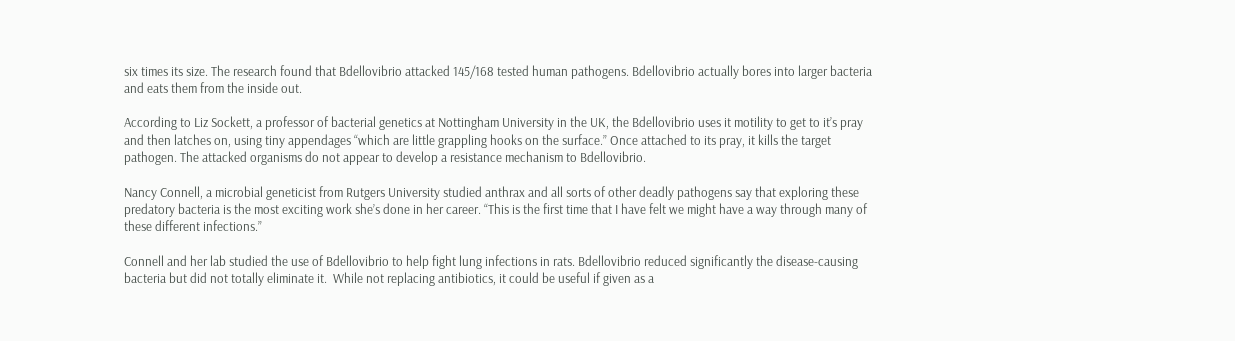six times its size. The research found that Bdellovibrio attacked 145/168 tested human pathogens. Bdellovibrio actually bores into larger bacteria and eats them from the inside out.

According to Liz Sockett, a professor of bacterial genetics at Nottingham University in the UK, the Bdellovibrio uses it motility to get to it’s pray and then latches on, using tiny appendages “which are little grappling hooks on the surface.” Once attached to its pray, it kills the target pathogen. The attacked organisms do not appear to develop a resistance mechanism to Bdellovibrio.

Nancy Connell, a microbial geneticist from Rutgers University studied anthrax and all sorts of other deadly pathogens say that exploring these predatory bacteria is the most exciting work she’s done in her career. “This is the first time that I have felt we might have a way through many of these different infections.”

Connell and her lab studied the use of Bdellovibrio to help fight lung infections in rats. Bdellovibrio reduced significantly the disease-causing bacteria but did not totally eliminate it.  While not replacing antibiotics, it could be useful if given as a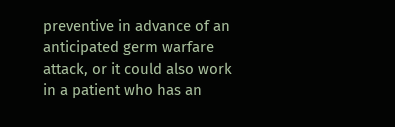preventive in advance of an anticipated germ warfare attack, or it could also work in a patient who has an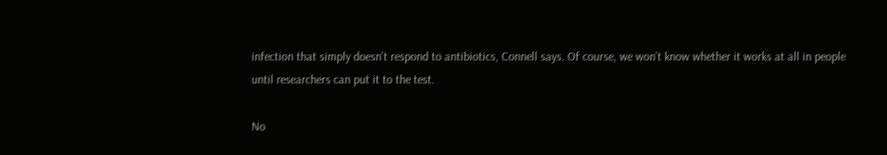infection that simply doesn’t respond to antibiotics, Connell says. Of course, we won’t know whether it works at all in people until researchers can put it to the test.

No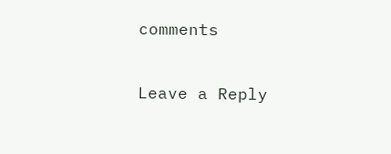comments

Leave a Reply